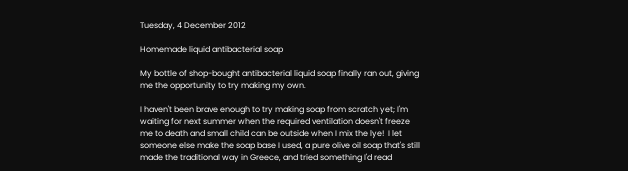Tuesday, 4 December 2012

Homemade liquid antibacterial soap

My bottle of shop-bought antibacterial liquid soap finally ran out, giving me the opportunity to try making my own.

I haven't been brave enough to try making soap from scratch yet; I'm waiting for next summer when the required ventilation doesn't freeze me to death and small child can be outside when I mix the lye!  I let someone else make the soap base I used, a pure olive oil soap that's still made the traditional way in Greece, and tried something I'd read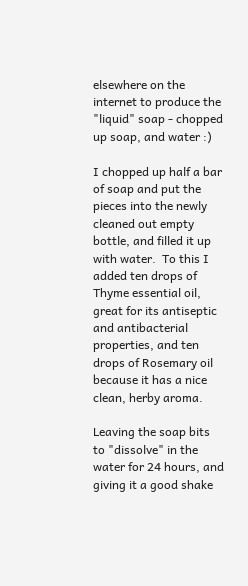elsewhere on the internet to produce the "liquid" soap - chopped up soap, and water :)

I chopped up half a bar of soap and put the pieces into the newly cleaned out empty bottle, and filled it up with water.  To this I added ten drops of Thyme essential oil, great for its antiseptic and antibacterial properties, and ten drops of Rosemary oil because it has a nice clean, herby aroma.

Leaving the soap bits to "dissolve" in the water for 24 hours, and giving it a good shake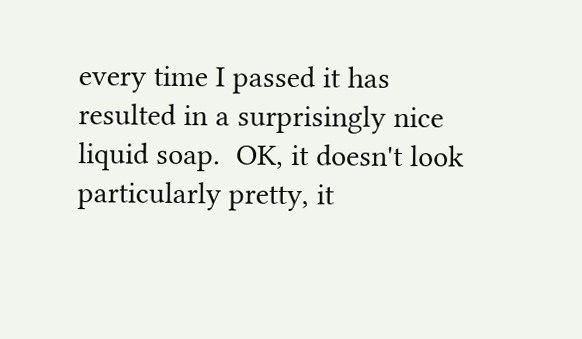every time I passed it has resulted in a surprisingly nice liquid soap.  OK, it doesn't look particularly pretty, it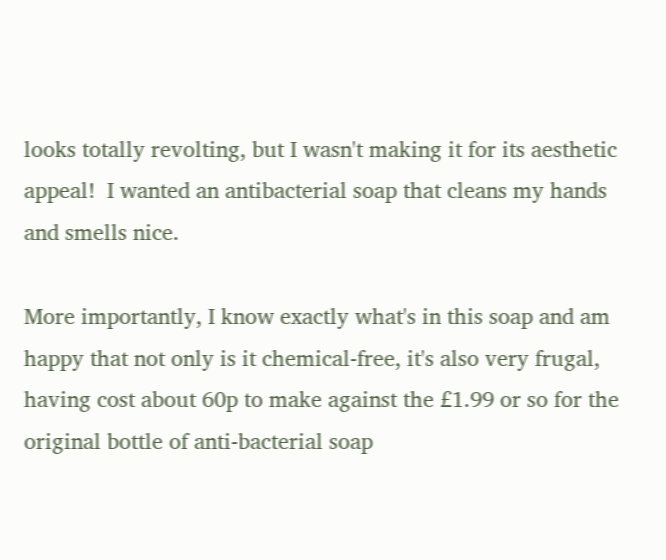looks totally revolting, but I wasn't making it for its aesthetic appeal!  I wanted an antibacterial soap that cleans my hands and smells nice.

More importantly, I know exactly what's in this soap and am happy that not only is it chemical-free, it's also very frugal, having cost about 60p to make against the £1.99 or so for the original bottle of anti-bacterial soap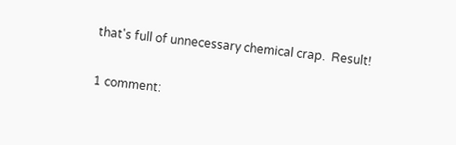that's full of unnecessary chemical crap.  Result!

1 comment: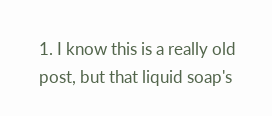1. I know this is a really old post, but that liquid soap's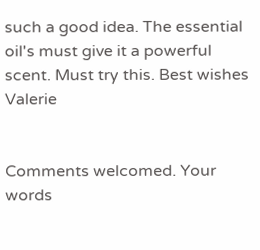such a good idea. The essential oil's must give it a powerful scent. Must try this. Best wishes Valerie


Comments welcomed. Your words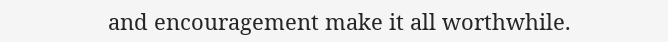and encouragement make it all worthwhile.